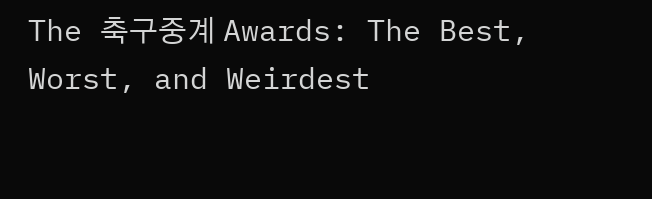The 축구중계 Awards: The Best, Worst, and Weirdest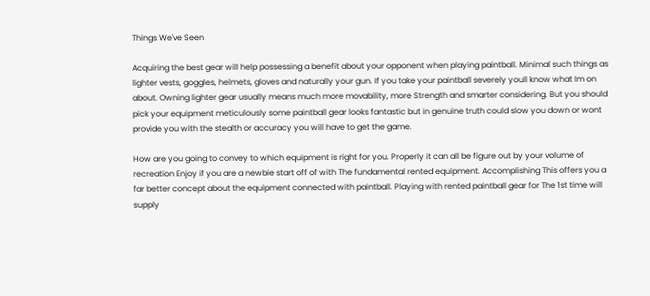Things We've Seen

Acquiring the best gear will help possessing a benefit about your opponent when playing paintball. Minimal such things as lighter vests, goggles, helmets, gloves and naturally your gun. If you take your paintball severely youll know what Im on about. Owning lighter gear usually means much more movability, more Strength and smarter considering. But you should pick your equipment meticulously some paintball gear looks fantastic but in genuine truth could slow you down or wont provide you with the stealth or accuracy you will have to get the game.

How are you going to convey to which equipment is right for you. Properly it can all be figure out by your volume of recreation Enjoy if you are a newbie start off of with The fundamental rented equipment. Accomplishing This offers you a far better concept about the equipment connected with paintball. Playing with rented paintball gear for The 1st time will supply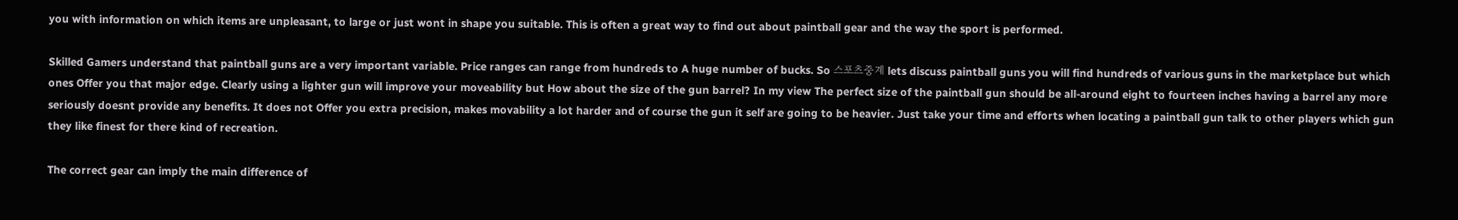you with information on which items are unpleasant, to large or just wont in shape you suitable. This is often a great way to find out about paintball gear and the way the sport is performed.

Skilled Gamers understand that paintball guns are a very important variable. Price ranges can range from hundreds to A huge number of bucks. So 스포츠중계 lets discuss paintball guns you will find hundreds of various guns in the marketplace but which ones Offer you that major edge. Clearly using a lighter gun will improve your moveability but How about the size of the gun barrel? In my view The perfect size of the paintball gun should be all-around eight to fourteen inches having a barrel any more seriously doesnt provide any benefits. It does not Offer you extra precision, makes movability a lot harder and of course the gun it self are going to be heavier. Just take your time and efforts when locating a paintball gun talk to other players which gun they like finest for there kind of recreation.

The correct gear can imply the main difference of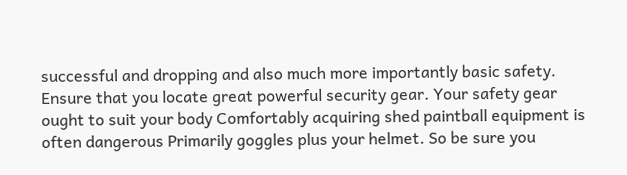successful and dropping and also much more importantly basic safety. Ensure that you locate great powerful security gear. Your safety gear ought to suit your body Comfortably acquiring shed paintball equipment is often dangerous Primarily goggles plus your helmet. So be sure you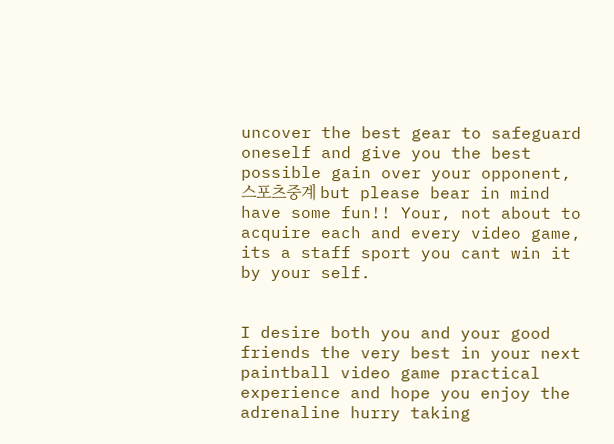uncover the best gear to safeguard oneself and give you the best possible gain over your opponent,스포츠중계 but please bear in mind have some fun!! Your, not about to acquire each and every video game, its a staff sport you cant win it by your self.


I desire both you and your good friends the very best in your next paintball video game practical experience and hope you enjoy the adrenaline hurry taking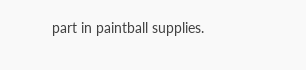part in paintball supplies.